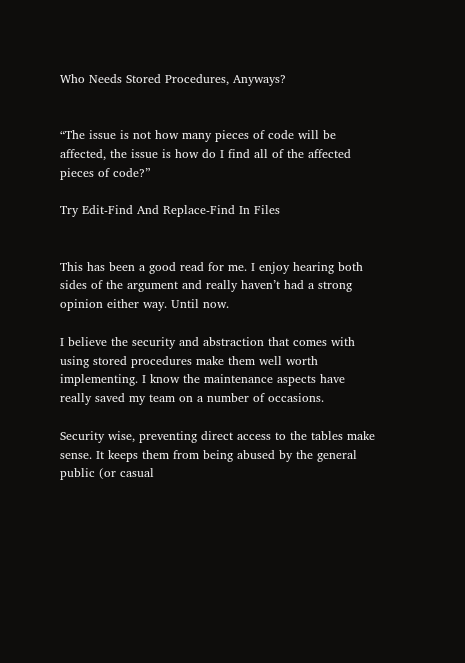Who Needs Stored Procedures, Anyways?


“The issue is not how many pieces of code will be affected, the issue is how do I find all of the affected pieces of code?”

Try Edit-Find And Replace-Find In Files


This has been a good read for me. I enjoy hearing both sides of the argument and really haven’t had a strong opinion either way. Until now.

I believe the security and abstraction that comes with using stored procedures make them well worth implementing. I know the maintenance aspects have really saved my team on a number of occasions.

Security wise, preventing direct access to the tables make sense. It keeps them from being abused by the general public (or casual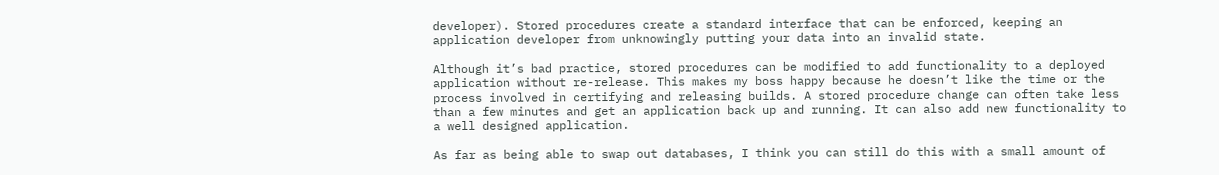developer). Stored procedures create a standard interface that can be enforced, keeping an application developer from unknowingly putting your data into an invalid state.

Although it’s bad practice, stored procedures can be modified to add functionality to a deployed application without re-release. This makes my boss happy because he doesn’t like the time or the process involved in certifying and releasing builds. A stored procedure change can often take less than a few minutes and get an application back up and running. It can also add new functionality to a well designed application.

As far as being able to swap out databases, I think you can still do this with a small amount of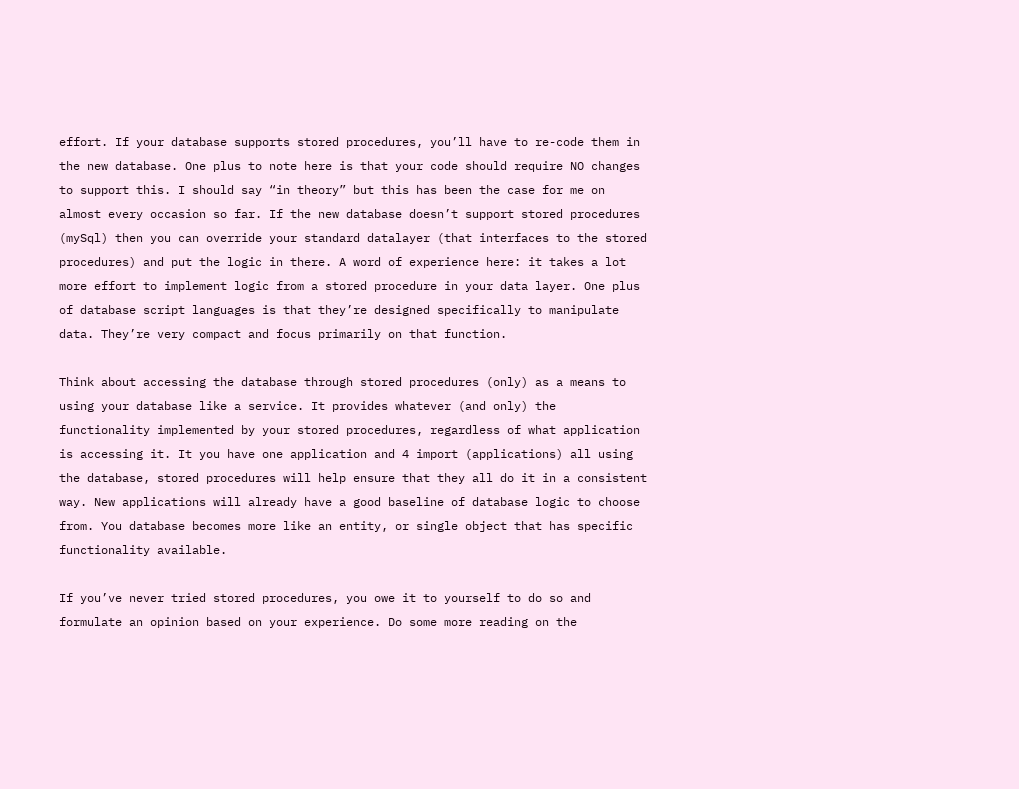effort. If your database supports stored procedures, you’ll have to re-code them in the new database. One plus to note here is that your code should require NO changes to support this. I should say “in theory” but this has been the case for me on almost every occasion so far. If the new database doesn’t support stored procedures (mySql) then you can override your standard datalayer (that interfaces to the stored procedures) and put the logic in there. A word of experience here: it takes a lot more effort to implement logic from a stored procedure in your data layer. One plus of database script languages is that they’re designed specifically to manipulate data. They’re very compact and focus primarily on that function.

Think about accessing the database through stored procedures (only) as a means to using your database like a service. It provides whatever (and only) the functionality implemented by your stored procedures, regardless of what application is accessing it. It you have one application and 4 import (applications) all using the database, stored procedures will help ensure that they all do it in a consistent way. New applications will already have a good baseline of database logic to choose from. You database becomes more like an entity, or single object that has specific functionality available.

If you’ve never tried stored procedures, you owe it to yourself to do so and formulate an opinion based on your experience. Do some more reading on the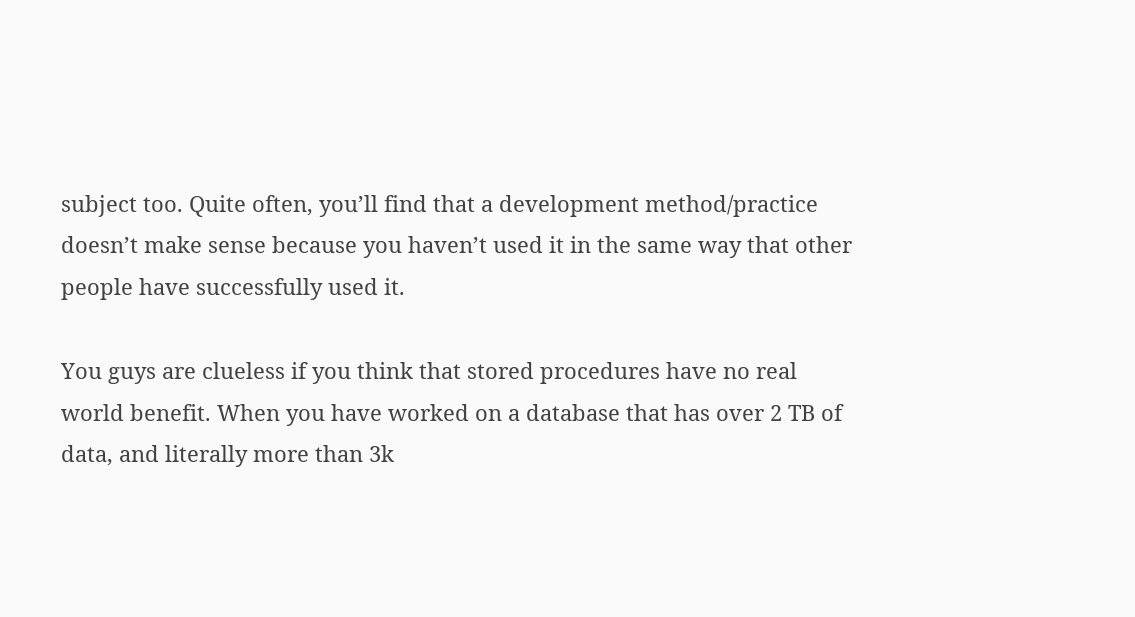subject too. Quite often, you’ll find that a development method/practice doesn’t make sense because you haven’t used it in the same way that other people have successfully used it.

You guys are clueless if you think that stored procedures have no real world benefit. When you have worked on a database that has over 2 TB of data, and literally more than 3k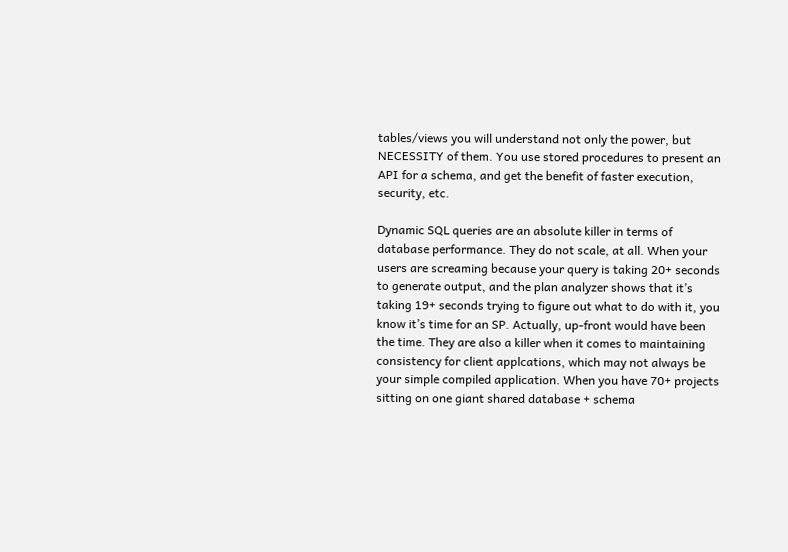tables/views you will understand not only the power, but NECESSITY of them. You use stored procedures to present an API for a schema, and get the benefit of faster execution, security, etc.

Dynamic SQL queries are an absolute killer in terms of database performance. They do not scale, at all. When your users are screaming because your query is taking 20+ seconds to generate output, and the plan analyzer shows that it’s taking 19+ seconds trying to figure out what to do with it, you know it’s time for an SP. Actually, up-front would have been the time. They are also a killer when it comes to maintaining consistency for client applcations, which may not always be your simple compiled application. When you have 70+ projects sitting on one giant shared database + schema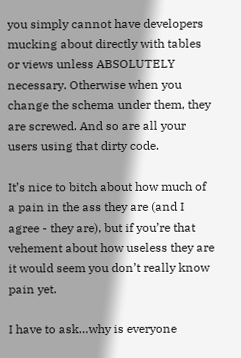you simply cannot have developers mucking about directly with tables or views unless ABSOLUTELY necessary. Otherwise when you change the schema under them, they are screwed. And so are all your users using that dirty code.

It’s nice to bitch about how much of a pain in the ass they are (and I agree - they are), but if you’re that vehement about how useless they are it would seem you don’t really know pain yet.

I have to ask…why is everyone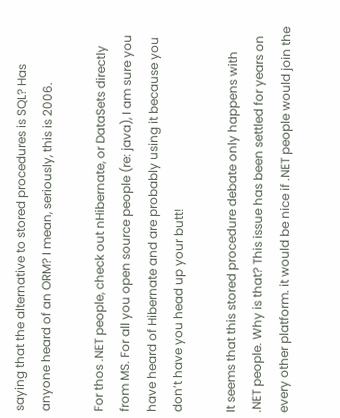saying that the alternative to stored procedures is SQL? Has anyone heard of an ORM? I mean, seriously, this is 2006.

For thos .NET people, check out nHibernate, or DataSets directly from MS. For all you open source people (re: java), I am sure you have heard of Hibernate and are probably using it because you don’t have you head up your butt!

It seems that this stored procedure debate only happens with .NET people. Why is that? This issue has been settled for years on every other platform. it would be nice if .NET people would join the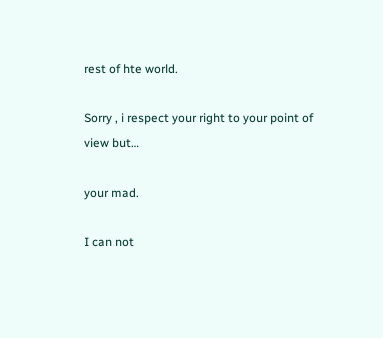rest of hte world.

Sorry , i respect your right to your point of view but…

your mad.

I can not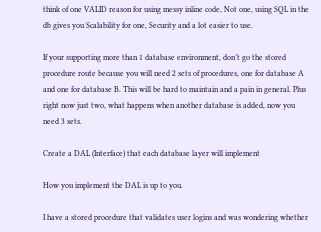think of one VALID reason for using messy inline code, Not one, using SQL in the db gives you Scalability for one, Security and a lot easier to use.

If your supporting more than 1 database environment, don’t go the stored procedure route because you will need 2 sets of procedures, one for database A and one for database B. This will be hard to maintain and a pain in general. Plus right now just two, what happens when another database is added, now you need 3 sets.

Create a DAL (Interface) that each database layer will implement

How you implement the DAL is up to you.

I have a stored procedure that validates user logins and was wondering whether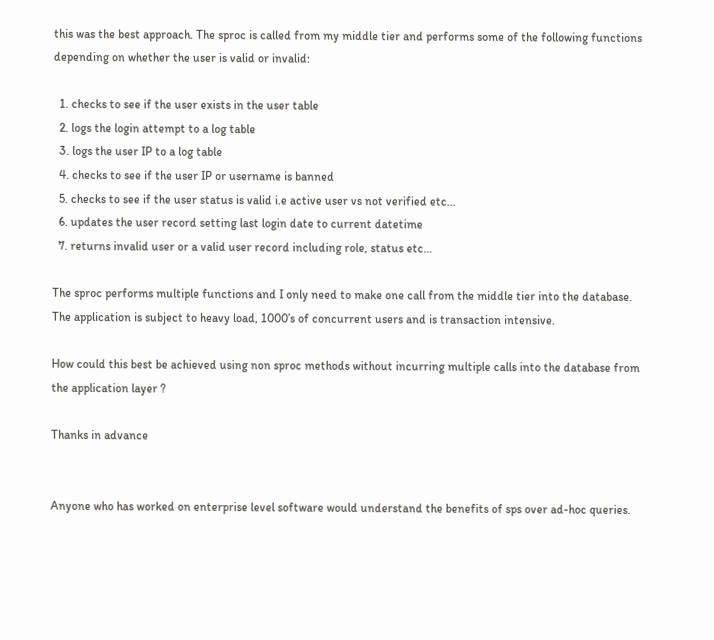this was the best approach. The sproc is called from my middle tier and performs some of the following functions depending on whether the user is valid or invalid:

  1. checks to see if the user exists in the user table
  2. logs the login attempt to a log table
  3. logs the user IP to a log table
  4. checks to see if the user IP or username is banned
  5. checks to see if the user status is valid i.e active user vs not verified etc…
  6. updates the user record setting last login date to current datetime
  7. returns invalid user or a valid user record including role, status etc…

The sproc performs multiple functions and I only need to make one call from the middle tier into the database. The application is subject to heavy load, 1000’s of concurrent users and is transaction intensive.

How could this best be achieved using non sproc methods without incurring multiple calls into the database from the application layer ?

Thanks in advance


Anyone who has worked on enterprise level software would understand the benefits of sps over ad-hoc queries.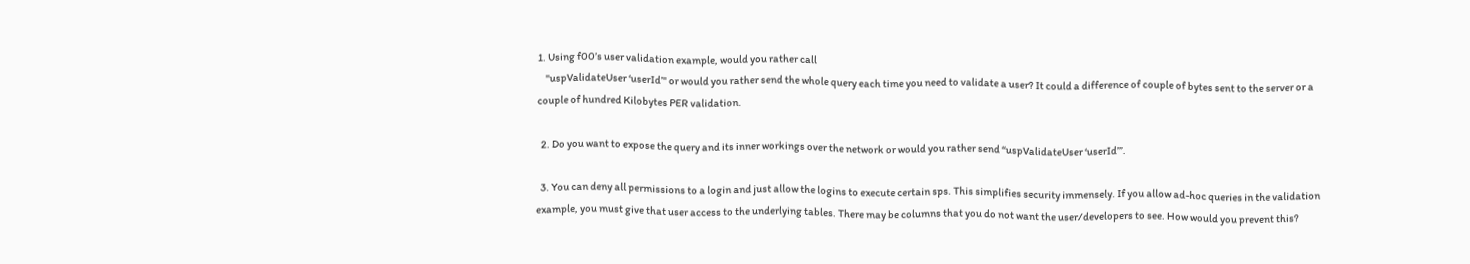1. Using f00’s user validation example, would you rather call
    "uspValidateUser ‘userId’" or would you rather send the whole query each time you need to validate a user? It could a difference of couple of bytes sent to the server or a couple of hundred Kilobytes PER validation.

  2. Do you want to expose the query and its inner workings over the network or would you rather send “uspValidateUser ‘userId’”.

  3. You can deny all permissions to a login and just allow the logins to execute certain sps. This simplifies security immensely. If you allow ad-hoc queries in the validation example, you must give that user access to the underlying tables. There may be columns that you do not want the user/developers to see. How would you prevent this?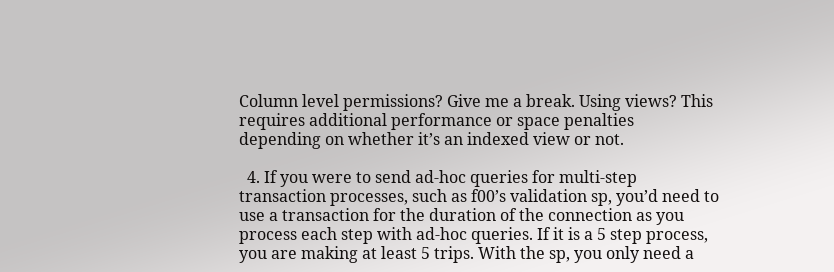Column level permissions? Give me a break. Using views? This requires additional performance or space penalties depending on whether it’s an indexed view or not.

  4. If you were to send ad-hoc queries for multi-step transaction processes, such as f00’s validation sp, you’d need to use a transaction for the duration of the connection as you process each step with ad-hoc queries. If it is a 5 step process, you are making at least 5 trips. With the sp, you only need a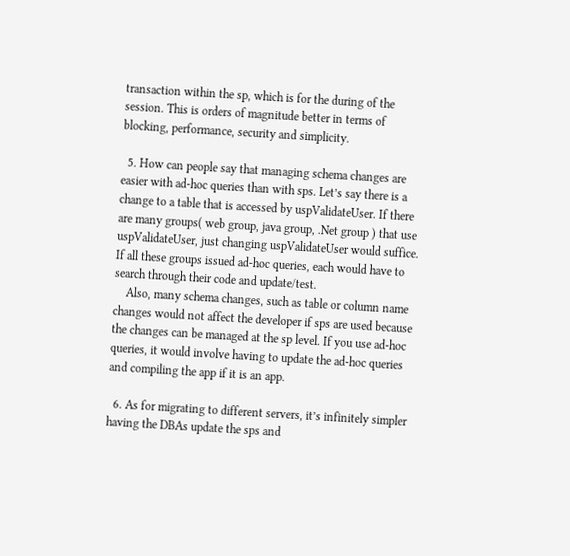transaction within the sp, which is for the during of the session. This is orders of magnitude better in terms of blocking, performance, security and simplicity.

  5. How can people say that managing schema changes are easier with ad-hoc queries than with sps. Let’s say there is a change to a table that is accessed by uspValidateUser. If there are many groups( web group, java group, .Net group ) that use uspValidateUser, just changing uspValidateUser would suffice. If all these groups issued ad-hoc queries, each would have to search through their code and update/test.
    Also, many schema changes, such as table or column name changes would not affect the developer if sps are used because the changes can be managed at the sp level. If you use ad-hoc queries, it would involve having to update the ad-hoc queries and compiling the app if it is an app.

  6. As for migrating to different servers, it’s infinitely simpler having the DBAs update the sps and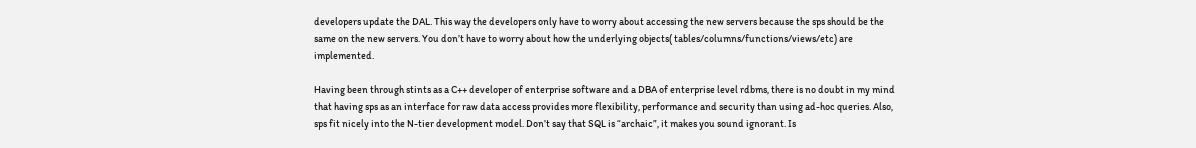developers update the DAL. This way the developers only have to worry about accessing the new servers because the sps should be the same on the new servers. You don’t have to worry about how the underlying objects( tables/columns/functions/views/etc) are implemented.

Having been through stints as a C++ developer of enterprise software and a DBA of enterprise level rdbms, there is no doubt in my mind that having sps as an interface for raw data access provides more flexibility, performance and security than using ad-hoc queries. Also, sps fit nicely into the N-tier development model. Don’t say that SQL is “archaic”, it makes you sound ignorant. Is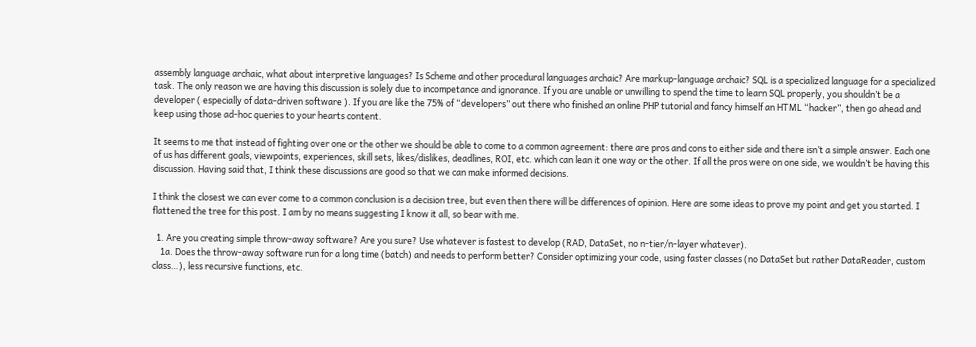assembly language archaic, what about interpretive languages? Is Scheme and other procedural languages archaic? Are markup-language archaic? SQL is a specialized language for a specialized task. The only reason we are having this discussion is solely due to incompetance and ignorance. If you are unable or unwilling to spend the time to learn SQL properly, you shouldn’t be a developer ( especially of data-driven software ). If you are like the 75% of “developers” out there who finished an online PHP tutorial and fancy himself an HTML “hacker”, then go ahead and keep using those ad-hoc queries to your hearts content.

It seems to me that instead of fighting over one or the other we should be able to come to a common agreement: there are pros and cons to either side and there isn’t a simple answer. Each one of us has different goals, viewpoints, experiences, skill sets, likes/dislikes, deadlines, ROI, etc. which can lean it one way or the other. If all the pros were on one side, we wouldn’t be having this discussion. Having said that, I think these discussions are good so that we can make informed decisions.

I think the closest we can ever come to a common conclusion is a decision tree, but even then there will be differences of opinion. Here are some ideas to prove my point and get you started. I flattened the tree for this post. I am by no means suggesting I know it all, so bear with me.

  1. Are you creating simple throw-away software? Are you sure? Use whatever is fastest to develop (RAD, DataSet, no n-tier/n-layer whatever).
    1a. Does the throw-away software run for a long time (batch) and needs to perform better? Consider optimizing your code, using faster classes (no DataSet but rather DataReader, custom class…), less recursive functions, etc.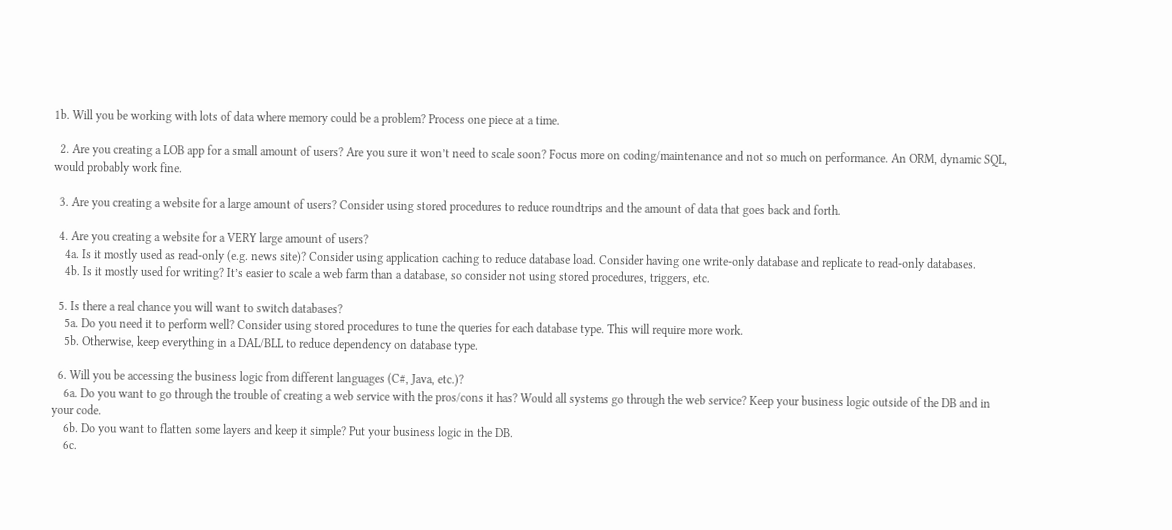1b. Will you be working with lots of data where memory could be a problem? Process one piece at a time.

  2. Are you creating a LOB app for a small amount of users? Are you sure it won’t need to scale soon? Focus more on coding/maintenance and not so much on performance. An ORM, dynamic SQL, would probably work fine.

  3. Are you creating a website for a large amount of users? Consider using stored procedures to reduce roundtrips and the amount of data that goes back and forth.

  4. Are you creating a website for a VERY large amount of users?
    4a. Is it mostly used as read-only (e.g. news site)? Consider using application caching to reduce database load. Consider having one write-only database and replicate to read-only databases.
    4b. Is it mostly used for writing? It’s easier to scale a web farm than a database, so consider not using stored procedures, triggers, etc.

  5. Is there a real chance you will want to switch databases?
    5a. Do you need it to perform well? Consider using stored procedures to tune the queries for each database type. This will require more work.
    5b. Otherwise, keep everything in a DAL/BLL to reduce dependency on database type.

  6. Will you be accessing the business logic from different languages (C#, Java, etc.)?
    6a. Do you want to go through the trouble of creating a web service with the pros/cons it has? Would all systems go through the web service? Keep your business logic outside of the DB and in your code.
    6b. Do you want to flatten some layers and keep it simple? Put your business logic in the DB.
    6c.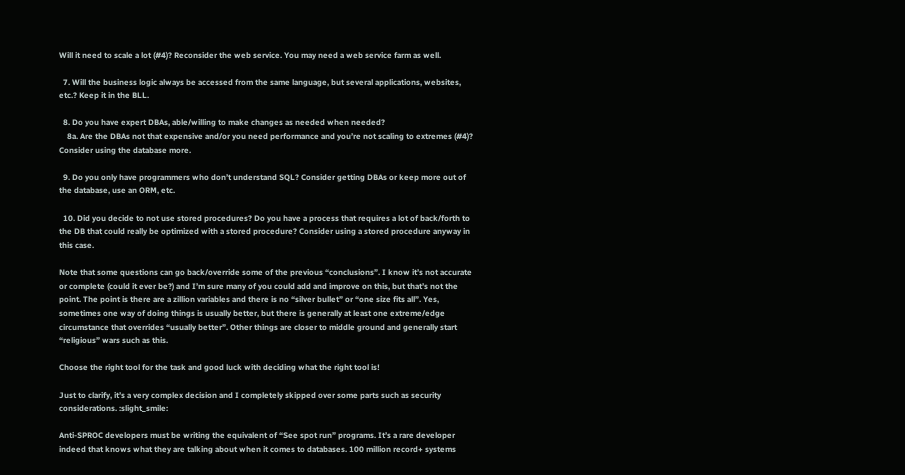Will it need to scale a lot (#4)? Reconsider the web service. You may need a web service farm as well.

  7. Will the business logic always be accessed from the same language, but several applications, websites, etc.? Keep it in the BLL.

  8. Do you have expert DBAs, able/willing to make changes as needed when needed?
    8a. Are the DBAs not that expensive and/or you need performance and you’re not scaling to extremes (#4)? Consider using the database more.

  9. Do you only have programmers who don’t understand SQL? Consider getting DBAs or keep more out of the database, use an ORM, etc.

  10. Did you decide to not use stored procedures? Do you have a process that requires a lot of back/forth to the DB that could really be optimized with a stored procedure? Consider using a stored procedure anyway in this case.

Note that some questions can go back/override some of the previous “conclusions”. I know it’s not accurate or complete (could it ever be?) and I’m sure many of you could add and improve on this, but that’s not the point. The point is there are a zillion variables and there is no “silver bullet” or “one size fits all”. Yes, sometimes one way of doing things is usually better, but there is generally at least one extreme/edge circumstance that overrides “usually better”. Other things are closer to middle ground and generally start “religious” wars such as this.

Choose the right tool for the task and good luck with deciding what the right tool is!

Just to clarify, it’s a very complex decision and I completely skipped over some parts such as security considerations. :slight_smile:

Anti-SPROC developers must be writing the equivalent of “See spot run” programs. It’s a rare developer indeed that knows what they are talking about when it comes to databases. 100 million record+ systems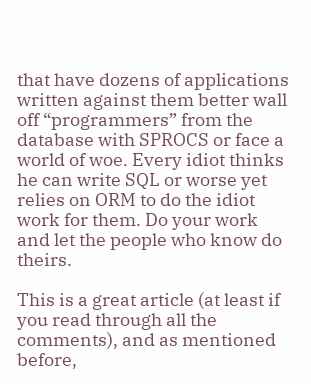that have dozens of applications written against them better wall off “programmers” from the database with SPROCS or face a world of woe. Every idiot thinks he can write SQL or worse yet relies on ORM to do the idiot work for them. Do your work and let the people who know do theirs.

This is a great article (at least if you read through all the comments), and as mentioned before,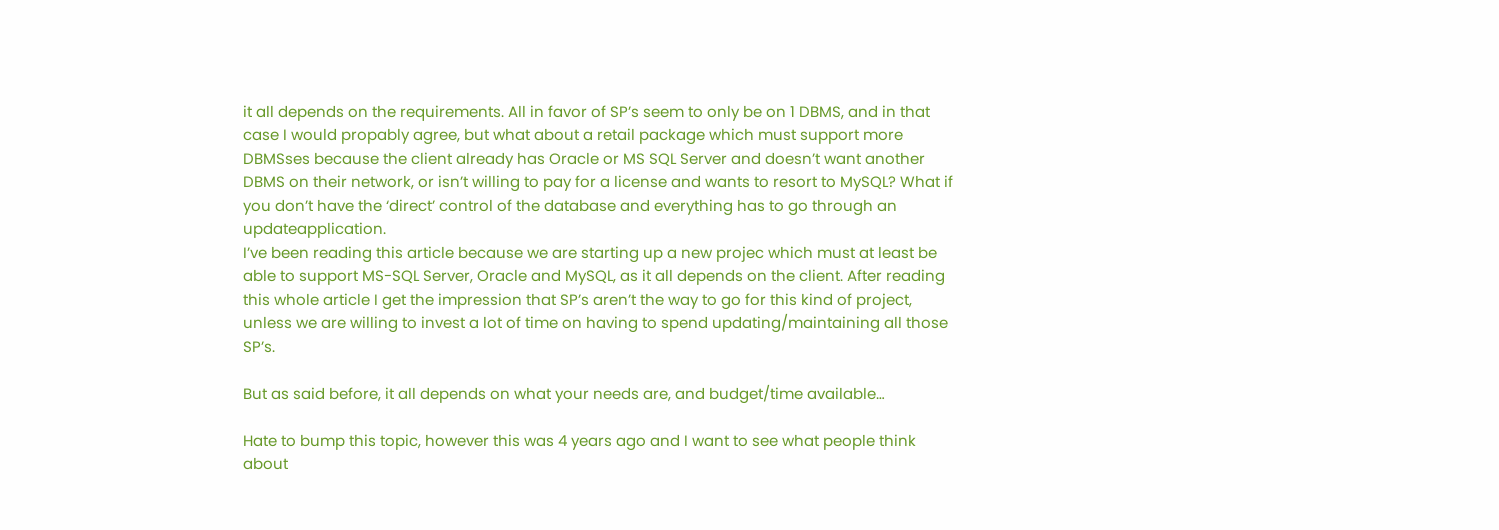it all depends on the requirements. All in favor of SP’s seem to only be on 1 DBMS, and in that case I would propably agree, but what about a retail package which must support more DBMSses because the client already has Oracle or MS SQL Server and doesn’t want another DBMS on their network, or isn’t willing to pay for a license and wants to resort to MySQL? What if you don’t have the ‘direct’ control of the database and everything has to go through an updateapplication.
I’ve been reading this article because we are starting up a new projec which must at least be able to support MS-SQL Server, Oracle and MySQL, as it all depends on the client. After reading this whole article I get the impression that SP’s aren’t the way to go for this kind of project, unless we are willing to invest a lot of time on having to spend updating/maintaining all those SP’s.

But as said before, it all depends on what your needs are, and budget/time available…

Hate to bump this topic, however this was 4 years ago and I want to see what people think about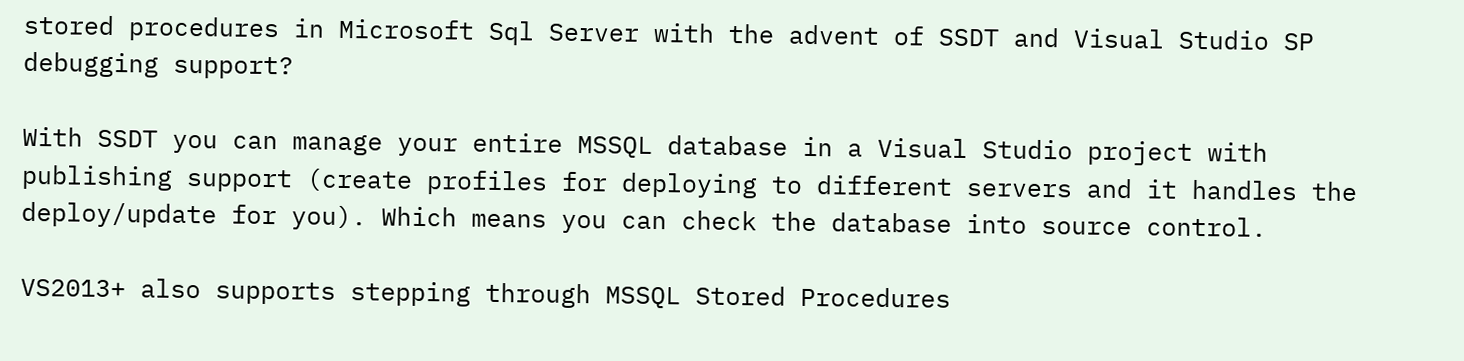stored procedures in Microsoft Sql Server with the advent of SSDT and Visual Studio SP debugging support?

With SSDT you can manage your entire MSSQL database in a Visual Studio project with publishing support (create profiles for deploying to different servers and it handles the deploy/update for you). Which means you can check the database into source control.

VS2013+ also supports stepping through MSSQL Stored Procedures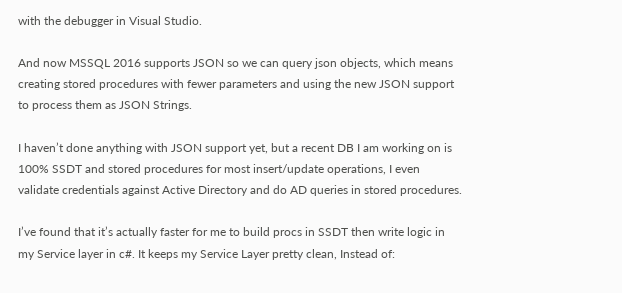with the debugger in Visual Studio.

And now MSSQL 2016 supports JSON so we can query json objects, which means creating stored procedures with fewer parameters and using the new JSON support to process them as JSON Strings.

I haven’t done anything with JSON support yet, but a recent DB I am working on is 100% SSDT and stored procedures for most insert/update operations, I even validate credentials against Active Directory and do AD queries in stored procedures.

I’ve found that it’s actually faster for me to build procs in SSDT then write logic in my Service layer in c#. It keeps my Service Layer pretty clean, Instead of: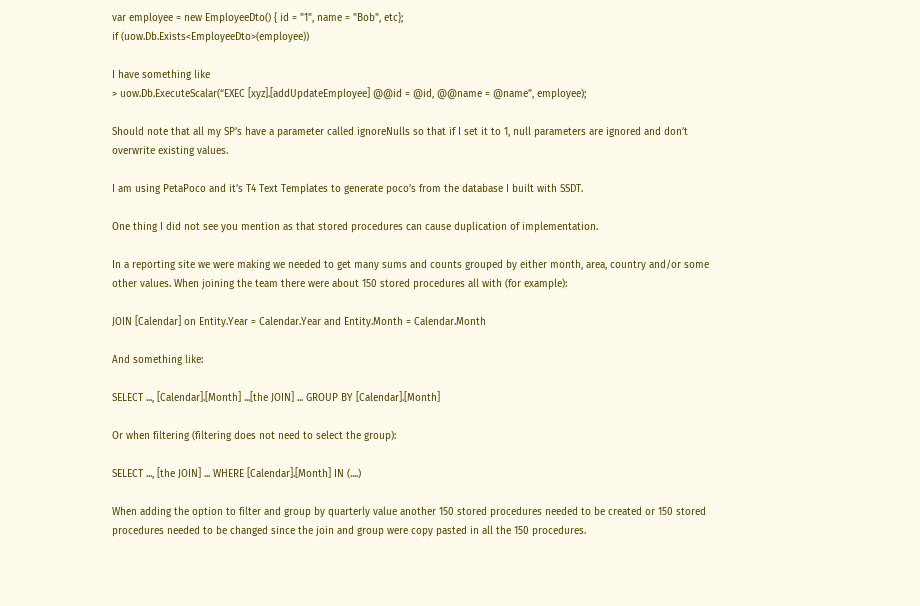var employee = new EmployeeDto() { id = "1", name = "Bob", etc};
if (uow.Db.Exists<EmployeeDto>(employee))

I have something like
> uow.Db.ExecuteScalar(“EXEC [xyz].[addUpdateEmployee] @@id = @id, @@name = @name”, employee);

Should note that all my SP’s have a parameter called ignoreNulls so that if I set it to 1, null parameters are ignored and don’t overwrite existing values.

I am using PetaPoco and it’s T4 Text Templates to generate poco’s from the database I built with SSDT.

One thing I did not see you mention as that stored procedures can cause duplication of implementation.

In a reporting site we were making we needed to get many sums and counts grouped by either month, area, country and/or some other values. When joining the team there were about 150 stored procedures all with (for example):

JOIN [Calendar] on Entity.Year = Calendar.Year and Entity.Month = Calendar.Month

And something like:

SELECT ..., [Calendar].[Month] ...[the JOIN] ... GROUP BY [Calendar].[Month]

Or when filtering (filtering does not need to select the group):

SELECT ..., [the JOIN] ... WHERE [Calendar].[Month] IN (....)

When adding the option to filter and group by quarterly value another 150 stored procedures needed to be created or 150 stored procedures needed to be changed since the join and group were copy pasted in all the 150 procedures.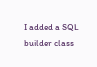I added a SQL builder class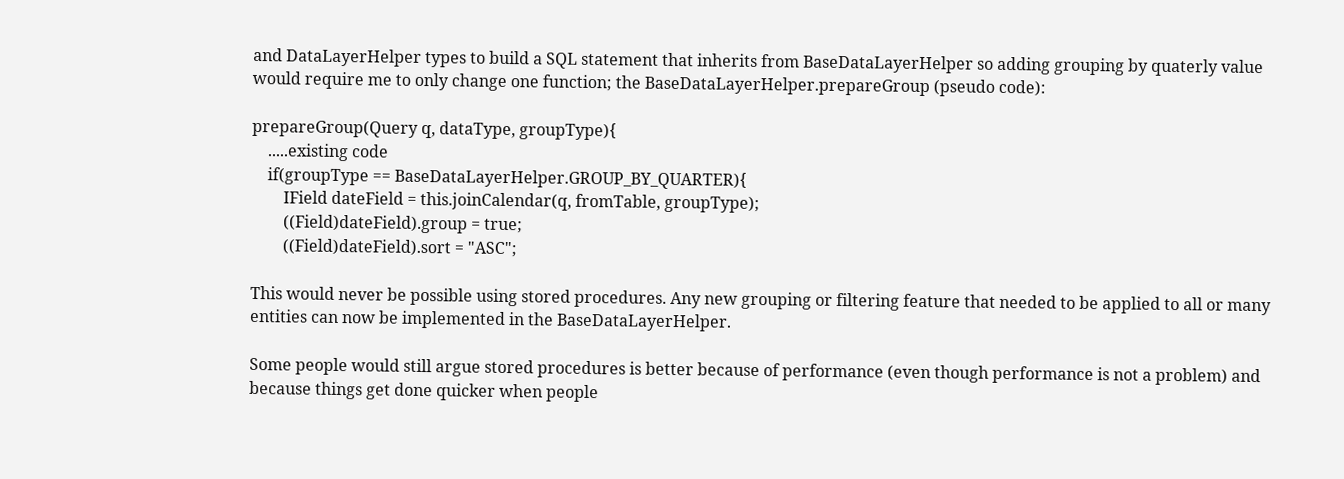and DataLayerHelper types to build a SQL statement that inherits from BaseDataLayerHelper so adding grouping by quaterly value would require me to only change one function; the BaseDataLayerHelper.prepareGroup (pseudo code):

prepareGroup(Query q, dataType, groupType){
    .....existing code
    if(groupType == BaseDataLayerHelper.GROUP_BY_QUARTER){
        IField dateField = this.joinCalendar(q, fromTable, groupType);
        ((Field)dateField).group = true;
        ((Field)dateField).sort = "ASC";

This would never be possible using stored procedures. Any new grouping or filtering feature that needed to be applied to all or many entities can now be implemented in the BaseDataLayerHelper.

Some people would still argue stored procedures is better because of performance (even though performance is not a problem) and because things get done quicker when people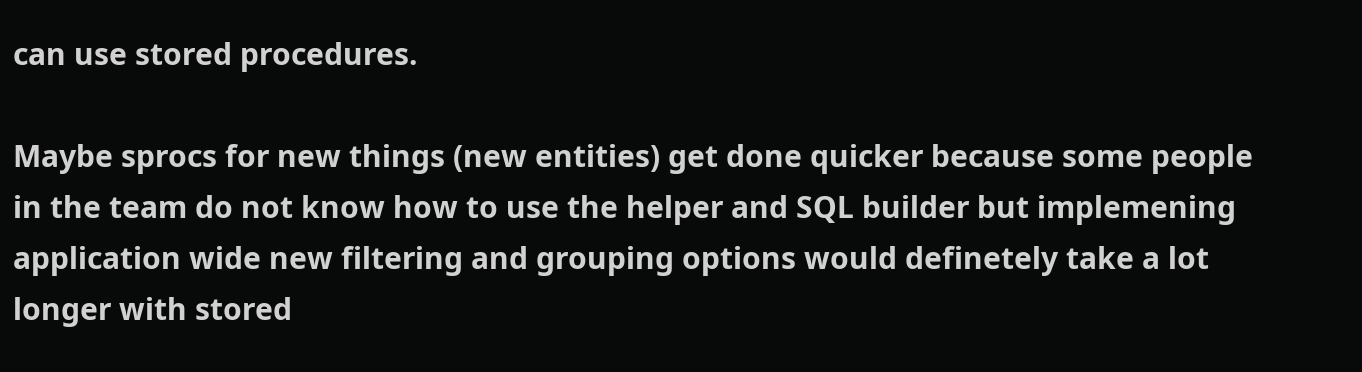can use stored procedures.

Maybe sprocs for new things (new entities) get done quicker because some people in the team do not know how to use the helper and SQL builder but implemening application wide new filtering and grouping options would definetely take a lot longer with stored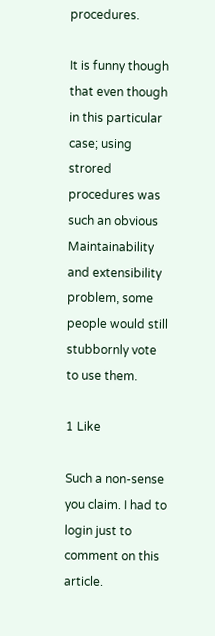procedures.

It is funny though that even though in this particular case; using strored procedures was such an obvious Maintainability and extensibility problem, some people would still stubbornly vote to use them.

1 Like

Such a non-sense you claim. I had to login just to comment on this article.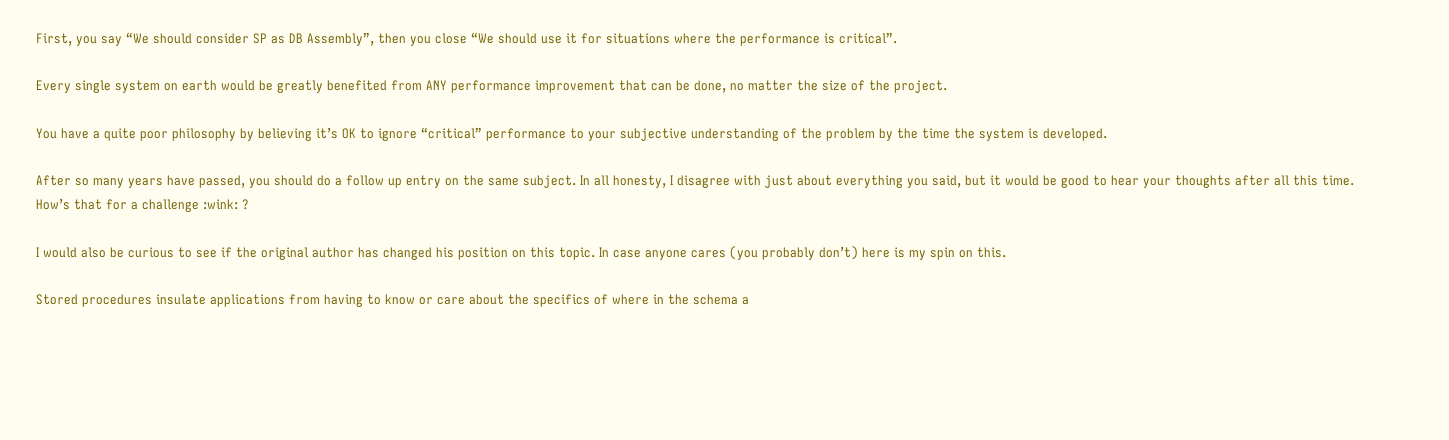First, you say “We should consider SP as DB Assembly”, then you close “We should use it for situations where the performance is critical”.

Every single system on earth would be greatly benefited from ANY performance improvement that can be done, no matter the size of the project.

You have a quite poor philosophy by believing it’s OK to ignore “critical” performance to your subjective understanding of the problem by the time the system is developed.

After so many years have passed, you should do a follow up entry on the same subject. In all honesty, I disagree with just about everything you said, but it would be good to hear your thoughts after all this time.
How’s that for a challenge :wink: ?

I would also be curious to see if the original author has changed his position on this topic. In case anyone cares (you probably don’t) here is my spin on this.

Stored procedures insulate applications from having to know or care about the specifics of where in the schema a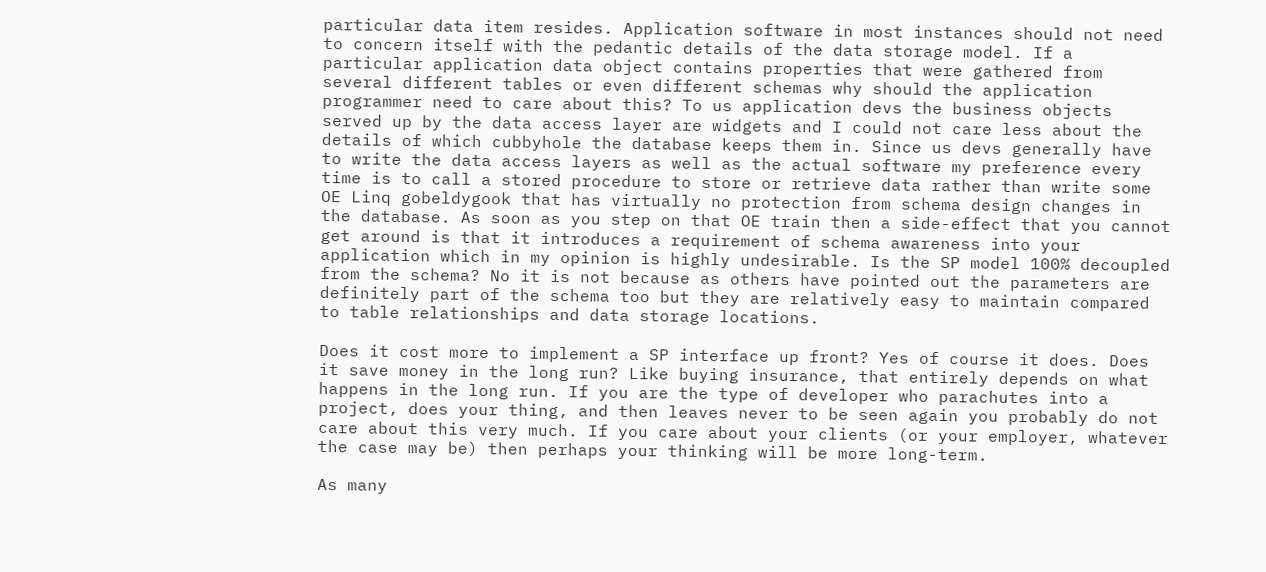particular data item resides. Application software in most instances should not need to concern itself with the pedantic details of the data storage model. If a particular application data object contains properties that were gathered from several different tables or even different schemas why should the application programmer need to care about this? To us application devs the business objects served up by the data access layer are widgets and I could not care less about the details of which cubbyhole the database keeps them in. Since us devs generally have to write the data access layers as well as the actual software my preference every time is to call a stored procedure to store or retrieve data rather than write some OE Linq gobeldygook that has virtually no protection from schema design changes in the database. As soon as you step on that OE train then a side-effect that you cannot get around is that it introduces a requirement of schema awareness into your application which in my opinion is highly undesirable. Is the SP model 100% decoupled from the schema? No it is not because as others have pointed out the parameters are definitely part of the schema too but they are relatively easy to maintain compared to table relationships and data storage locations.

Does it cost more to implement a SP interface up front? Yes of course it does. Does it save money in the long run? Like buying insurance, that entirely depends on what happens in the long run. If you are the type of developer who parachutes into a project, does your thing, and then leaves never to be seen again you probably do not care about this very much. If you care about your clients (or your employer, whatever the case may be) then perhaps your thinking will be more long-term.

As many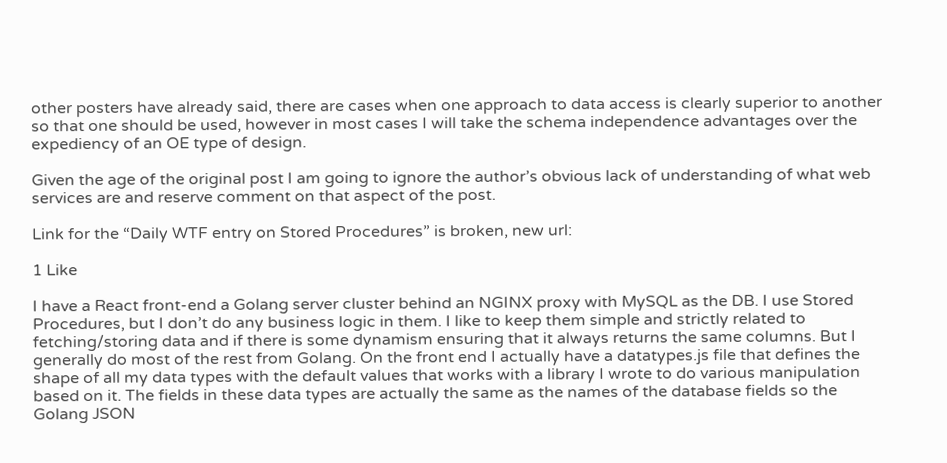other posters have already said, there are cases when one approach to data access is clearly superior to another so that one should be used, however in most cases I will take the schema independence advantages over the expediency of an OE type of design.

Given the age of the original post I am going to ignore the author’s obvious lack of understanding of what web services are and reserve comment on that aspect of the post.

Link for the “Daily WTF entry on Stored Procedures” is broken, new url:

1 Like

I have a React front-end a Golang server cluster behind an NGINX proxy with MySQL as the DB. I use Stored Procedures, but I don’t do any business logic in them. I like to keep them simple and strictly related to fetching/storing data and if there is some dynamism ensuring that it always returns the same columns. But I generally do most of the rest from Golang. On the front end I actually have a datatypes.js file that defines the shape of all my data types with the default values that works with a library I wrote to do various manipulation based on it. The fields in these data types are actually the same as the names of the database fields so the Golang JSON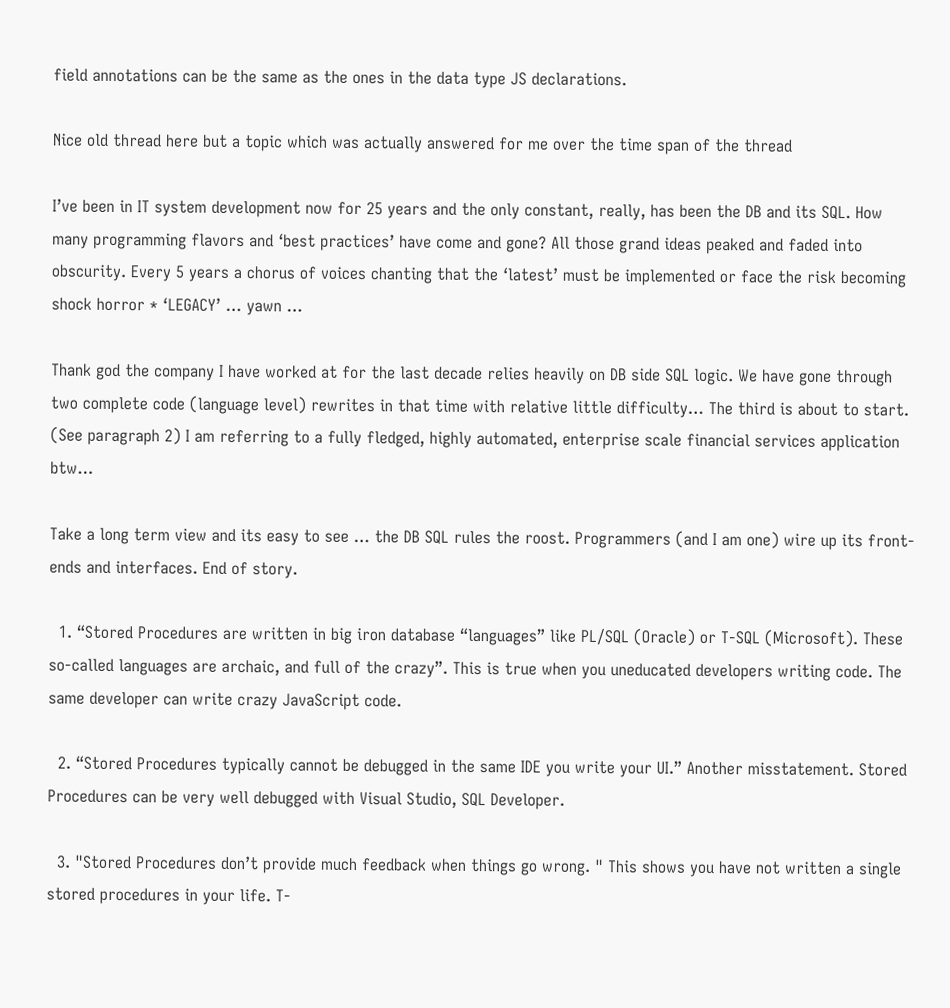field annotations can be the same as the ones in the data type JS declarations.

Nice old thread here but a topic which was actually answered for me over the time span of the thread

I’ve been in IT system development now for 25 years and the only constant, really, has been the DB and its SQL. How many programming flavors and ‘best practices’ have come and gone? All those grand ideas peaked and faded into obscurity. Every 5 years a chorus of voices chanting that the ‘latest’ must be implemented or face the risk becoming shock horror * ‘LEGACY’ … yawn …

Thank god the company I have worked at for the last decade relies heavily on DB side SQL logic. We have gone through two complete code (language level) rewrites in that time with relative little difficulty… The third is about to start. (See paragraph 2) I am referring to a fully fledged, highly automated, enterprise scale financial services application btw…

Take a long term view and its easy to see … the DB SQL rules the roost. Programmers (and I am one) wire up its front-ends and interfaces. End of story.

  1. “Stored Procedures are written in big iron database “languages” like PL/SQL (Oracle) or T-SQL (Microsoft). These so-called languages are archaic, and full of the crazy”. This is true when you uneducated developers writing code. The same developer can write crazy JavaScript code.

  2. “Stored Procedures typically cannot be debugged in the same IDE you write your UI.” Another misstatement. Stored Procedures can be very well debugged with Visual Studio, SQL Developer.

  3. "Stored Procedures don’t provide much feedback when things go wrong. " This shows you have not written a single stored procedures in your life. T-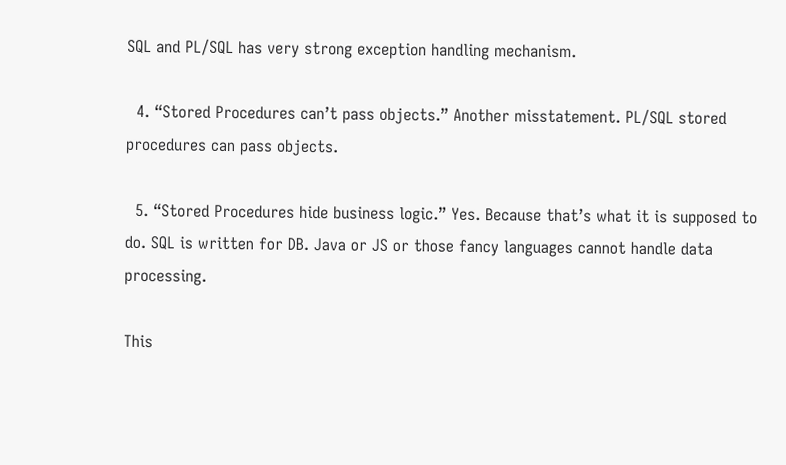SQL and PL/SQL has very strong exception handling mechanism.

  4. “Stored Procedures can’t pass objects.” Another misstatement. PL/SQL stored procedures can pass objects.

  5. “Stored Procedures hide business logic.” Yes. Because that’s what it is supposed to do. SQL is written for DB. Java or JS or those fancy languages cannot handle data processing.

This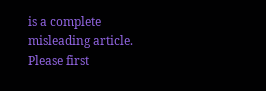is a complete misleading article. Please first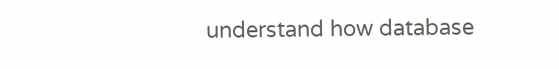understand how database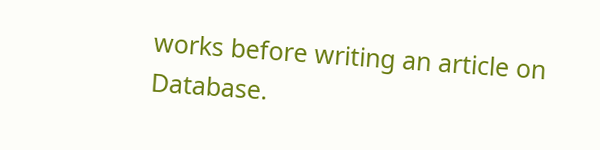works before writing an article on Database.